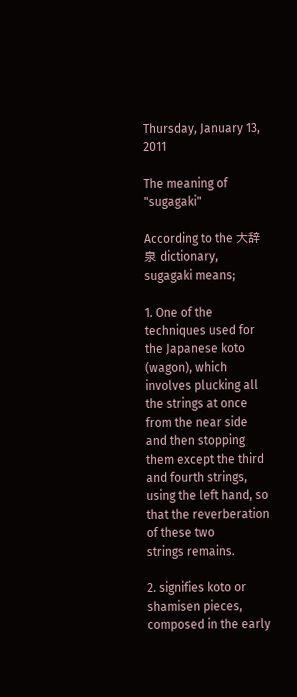Thursday, January 13, 2011

The meaning of "sugagaki"

According to the 大辞泉 dictionary, sugagaki means;

1. One of the techniques used for the Japanese koto (wagon), which involves plucking all the strings at once from the near side and then stopping them except the third and fourth strings, using the left hand, so that the reverberation of these two
strings remains.

2. signifies koto or shamisen pieces, composed in the early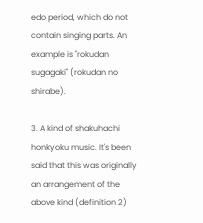edo period, which do not contain singing parts. An example is "rokudan sugagaki" (rokudan no shirabe).

3. A kind of shakuhachi honkyoku music. It's been said that this was originally an arrangement of the above kind (definition 2)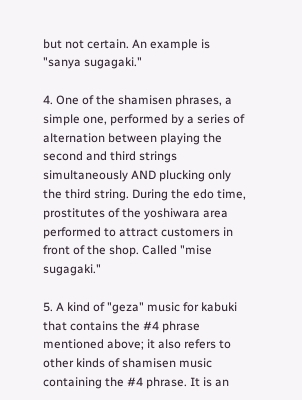but not certain. An example is "sanya sugagaki."

4. One of the shamisen phrases, a simple one, performed by a series of alternation between playing the second and third strings simultaneously AND plucking only the third string. During the edo time, prostitutes of the yoshiwara area performed to attract customers in front of the shop. Called "mise sugagaki."

5. A kind of "geza" music for kabuki that contains the #4 phrase mentioned above; it also refers to other kinds of shamisen music containing the #4 phrase. It is an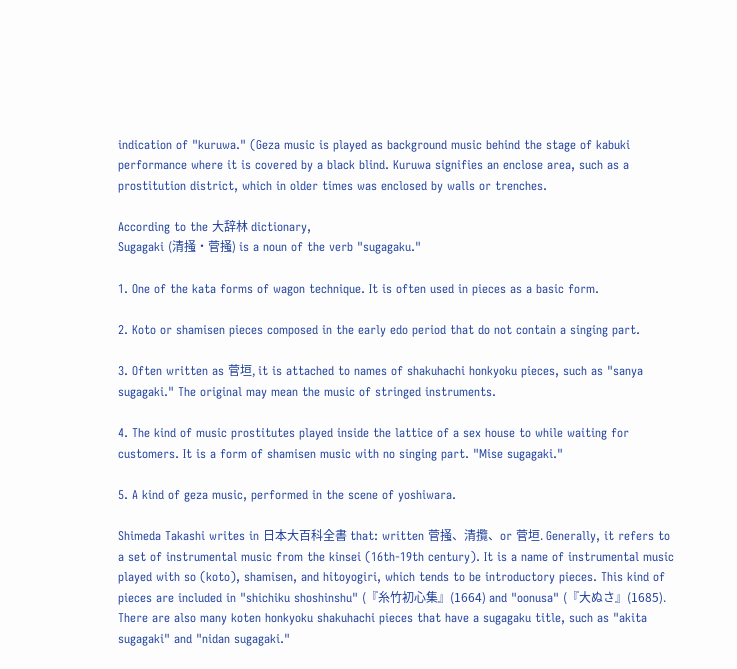indication of "kuruwa." (Geza music is played as background music behind the stage of kabuki performance where it is covered by a black blind. Kuruwa signifies an enclose area, such as a prostitution district, which in older times was enclosed by walls or trenches.

According to the 大辞林 dictionary,
Sugagaki (清掻・菅掻) is a noun of the verb "sugagaku."

1. One of the kata forms of wagon technique. It is often used in pieces as a basic form.

2. Koto or shamisen pieces composed in the early edo period that do not contain a singing part.

3. Often written as 菅垣, it is attached to names of shakuhachi honkyoku pieces, such as "sanya sugagaki." The original may mean the music of stringed instruments.

4. The kind of music prostitutes played inside the lattice of a sex house to while waiting for customers. It is a form of shamisen music with no singing part. "Mise sugagaki."

5. A kind of geza music, performed in the scene of yoshiwara.

Shimeda Takashi writes in 日本大百科全書 that: written 菅掻、清攬、or 菅垣. Generally, it refers to a set of instrumental music from the kinsei (16th-19th century). It is a name of instrumental music played with so (koto), shamisen, and hitoyogiri, which tends to be introductory pieces. This kind of pieces are included in "shichiku shoshinshu" (『糸竹初心集』(1664) and "oonusa" (『大ぬさ』(1685).
There are also many koten honkyoku shakuhachi pieces that have a sugagaku title, such as "akita sugagaki" and "nidan sugagaki."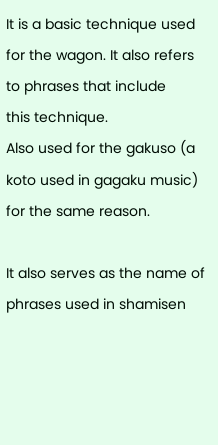It is a basic technique used for the wagon. It also refers to phrases that include
this technique.
Also used for the gakuso (a koto used in gagaku music) for the same reason.

It also serves as the name of phrases used in shamisen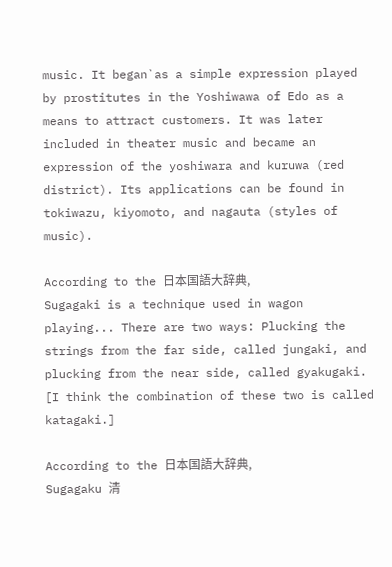music. It began`as a simple expression played by prostitutes in the Yoshiwawa of Edo as a means to attract customers. It was later included in theater music and became an expression of the yoshiwara and kuruwa (red district). Its applications can be found in tokiwazu, kiyomoto, and nagauta (styles of music).

According to the 日本国語大辞典,
Sugagaki is a technique used in wagon playing... There are two ways: Plucking the strings from the far side, called jungaki, and plucking from the near side, called gyakugaki. [I think the combination of these two is called katagaki.]

According to the 日本国語大辞典,
Sugagaku 清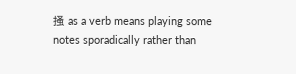掻 as a verb means playing some notes sporadically rather than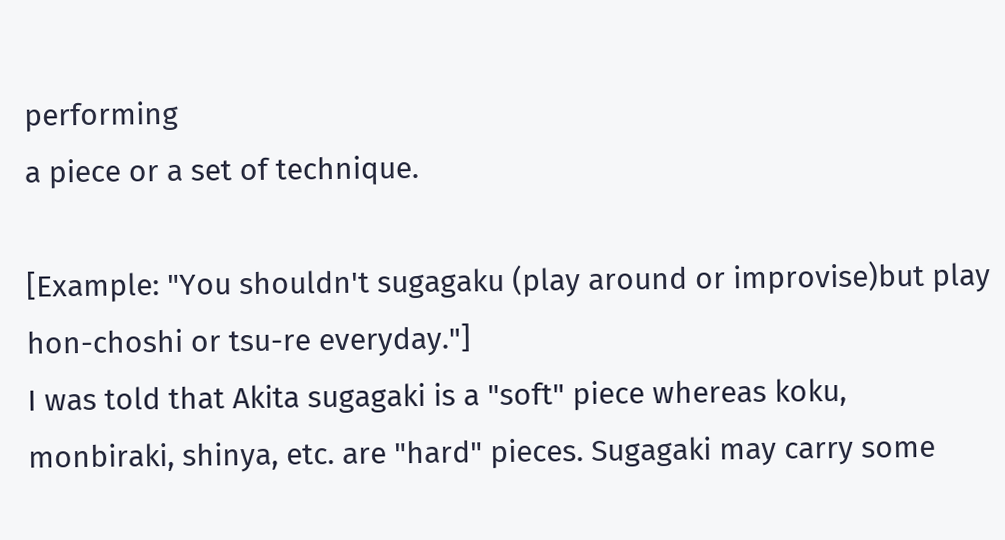performing
a piece or a set of technique.

[Example: "You shouldn't sugagaku (play around or improvise)but play hon-choshi or tsu-re everyday."]
I was told that Akita sugagaki is a "soft" piece whereas koku, monbiraki, shinya, etc. are "hard" pieces. Sugagaki may carry some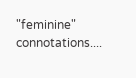"feminine" connotations....